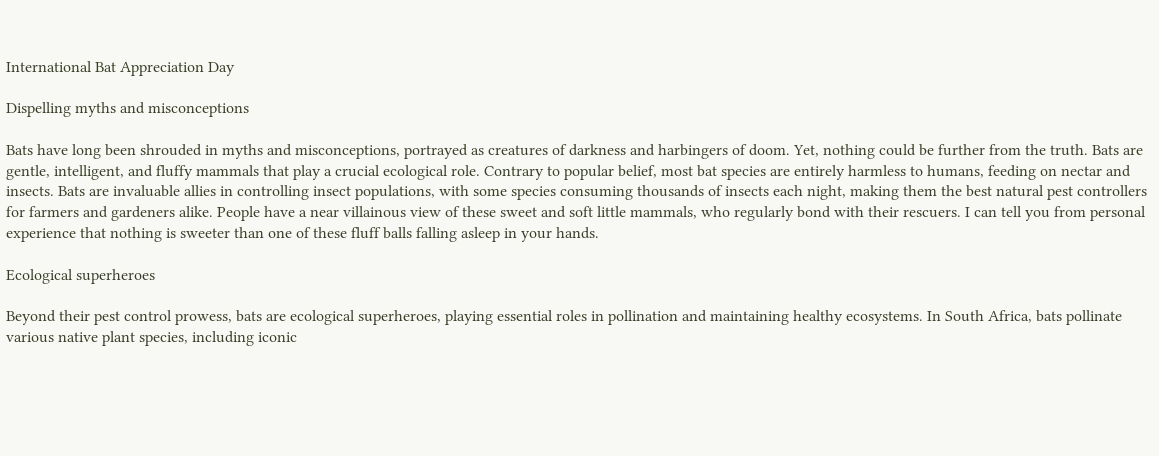International Bat Appreciation Day

Dispelling myths and misconceptions

Bats have long been shrouded in myths and misconceptions, portrayed as creatures of darkness and harbingers of doom. Yet, nothing could be further from the truth. Bats are gentle, intelligent, and fluffy mammals that play a crucial ecological role. Contrary to popular belief, most bat species are entirely harmless to humans, feeding on nectar and insects. Bats are invaluable allies in controlling insect populations, with some species consuming thousands of insects each night, making them the best natural pest controllers for farmers and gardeners alike. People have a near villainous view of these sweet and soft little mammals, who regularly bond with their rescuers. I can tell you from personal experience that nothing is sweeter than one of these fluff balls falling asleep in your hands.

Ecological superheroes

Beyond their pest control prowess, bats are ecological superheroes, playing essential roles in pollination and maintaining healthy ecosystems. In South Africa, bats pollinate various native plant species, including iconic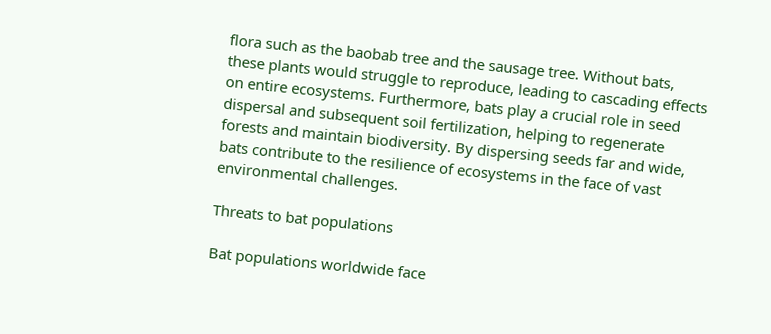flora such as the baobab tree and the sausage tree. Without bats, these plants would struggle to reproduce, leading to cascading effects on entire ecosystems. Furthermore, bats play a crucial role in seed dispersal and subsequent soil fertilization, helping to regenerate forests and maintain biodiversity. By dispersing seeds far and wide, bats contribute to the resilience of ecosystems in the face of vast environmental challenges.

Threats to bat populations

Bat populations worldwide face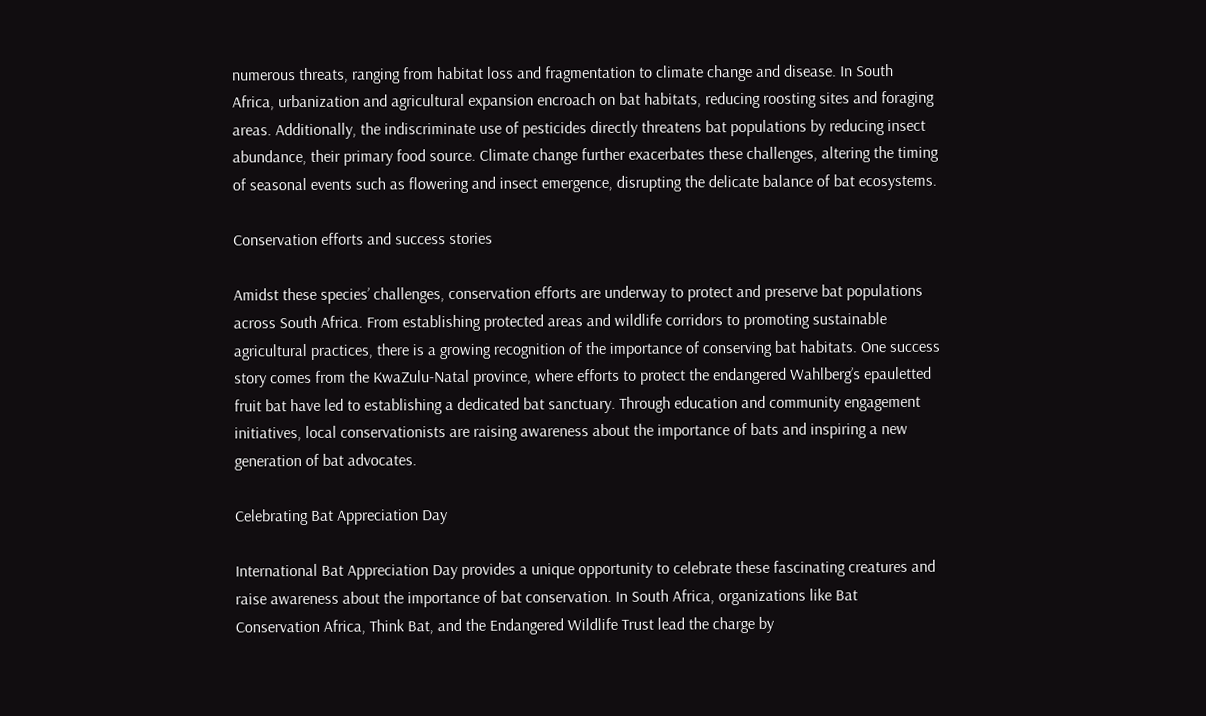numerous threats, ranging from habitat loss and fragmentation to climate change and disease. In South Africa, urbanization and agricultural expansion encroach on bat habitats, reducing roosting sites and foraging areas. Additionally, the indiscriminate use of pesticides directly threatens bat populations by reducing insect abundance, their primary food source. Climate change further exacerbates these challenges, altering the timing of seasonal events such as flowering and insect emergence, disrupting the delicate balance of bat ecosystems.

Conservation efforts and success stories

Amidst these species’ challenges, conservation efforts are underway to protect and preserve bat populations across South Africa. From establishing protected areas and wildlife corridors to promoting sustainable agricultural practices, there is a growing recognition of the importance of conserving bat habitats. One success story comes from the KwaZulu-Natal province, where efforts to protect the endangered Wahlberg’s epauletted fruit bat have led to establishing a dedicated bat sanctuary. Through education and community engagement initiatives, local conservationists are raising awareness about the importance of bats and inspiring a new generation of bat advocates.

Celebrating Bat Appreciation Day

International Bat Appreciation Day provides a unique opportunity to celebrate these fascinating creatures and raise awareness about the importance of bat conservation. In South Africa, organizations like Bat Conservation Africa, Think Bat, and the Endangered Wildlife Trust lead the charge by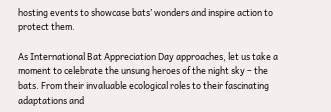hosting events to showcase bats’ wonders and inspire action to protect them.

As International Bat Appreciation Day approaches, let us take a moment to celebrate the unsung heroes of the night sky – the bats. From their invaluable ecological roles to their fascinating adaptations and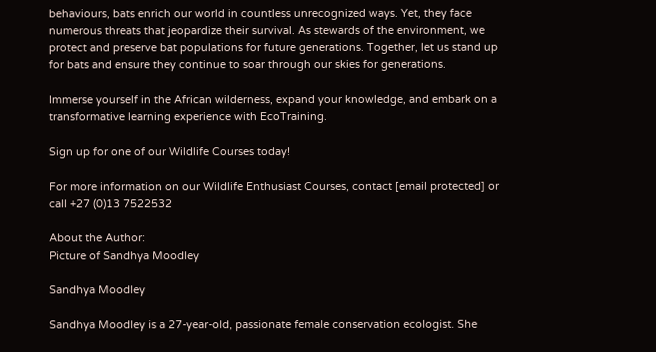behaviours, bats enrich our world in countless unrecognized ways. Yet, they face numerous threats that jeopardize their survival. As stewards of the environment, we protect and preserve bat populations for future generations. Together, let us stand up for bats and ensure they continue to soar through our skies for generations.

Immerse yourself in the African wilderness, expand your knowledge, and embark on a transformative learning experience with EcoTraining.

Sign up for one of our Wildlife Courses today!

For more information on our Wildlife Enthusiast Courses, contact [email protected] or call +27 (0)13 7522532

About the Author:
Picture of Sandhya Moodley

Sandhya Moodley

Sandhya Moodley is a 27-year-old, passionate female conservation ecologist. She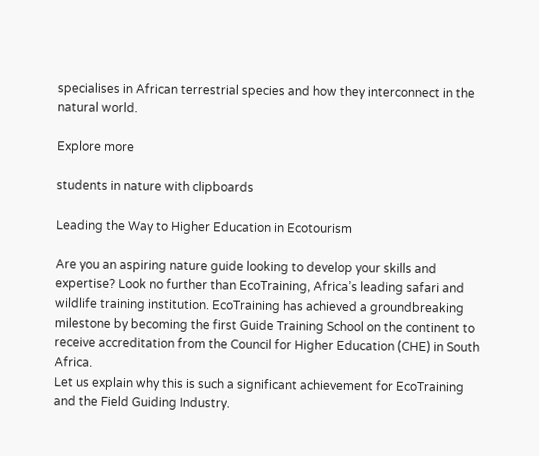specialises in African terrestrial species and how they interconnect in the natural world.

Explore more

students in nature with clipboards

Leading the Way to Higher Education in Ecotourism

Are you an aspiring nature guide looking to develop your skills and expertise? Look no further than EcoTraining, Africa’s leading safari and wildlife training institution. EcoTraining has achieved a groundbreaking milestone by becoming the first Guide Training School on the continent to receive accreditation from the Council for Higher Education (CHE) in South Africa.
Let us explain why this is such a significant achievement for EcoTraining and the Field Guiding Industry.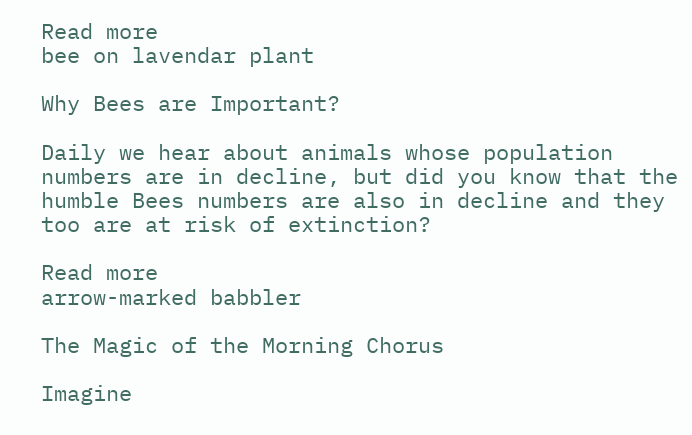Read more
bee on lavendar plant

Why Bees are Important?

Daily we hear about animals whose population numbers are in decline, but did you know that the humble Bees numbers are also in decline and they too are at risk of extinction?

Read more
arrow-marked babbler

The Magic of the Morning Chorus

Imagine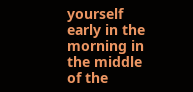yourself early in the morning in the middle of the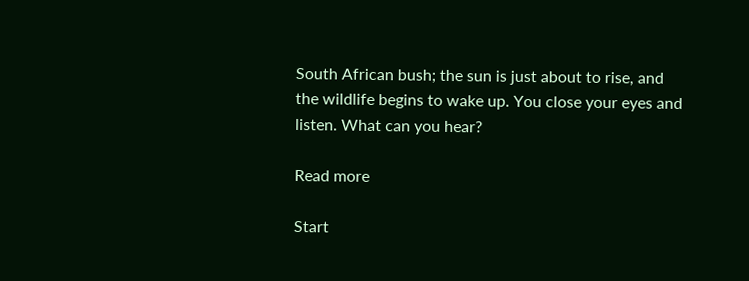South African bush; the sun is just about to rise, and the wildlife begins to wake up. You close your eyes and listen. What can you hear?

Read more

Start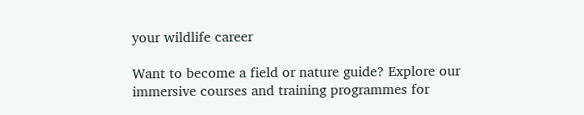your wildlife career

Want to become a field or nature guide? Explore our immersive courses and training programmes for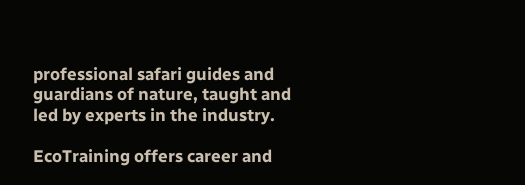professional safari guides and guardians of nature, taught and led by experts in the industry.

EcoTraining offers career and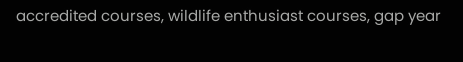accredited courses, wildlife enthusiast courses, gap year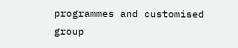programmes and customised group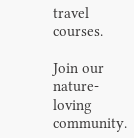travel courses.

Join our nature-loving community.